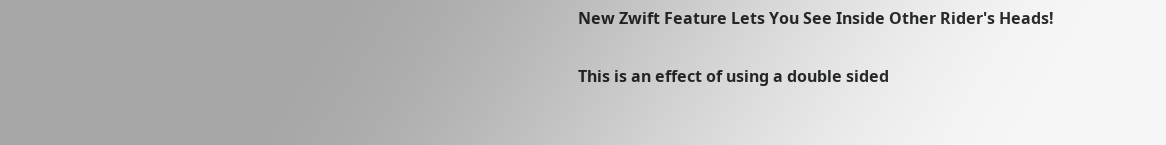New Zwift Feature Lets You See Inside Other Rider's Heads!

This is an effect of using a double sided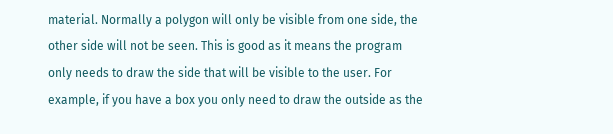material. Normally a polygon will only be visible from one side, the other side will not be seen. This is good as it means the program only needs to draw the side that will be visible to the user. For example, if you have a box you only need to draw the outside as the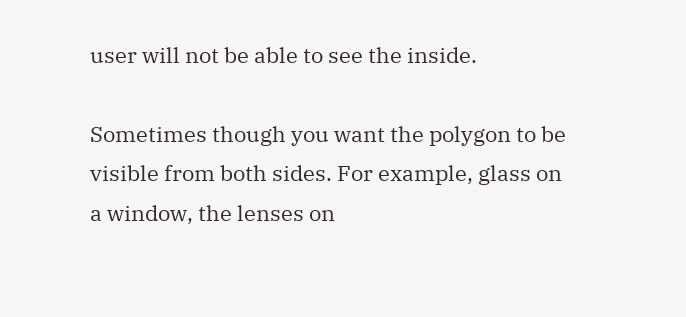user will not be able to see the inside.

Sometimes though you want the polygon to be visible from both sides. For example, glass on a window, the lenses on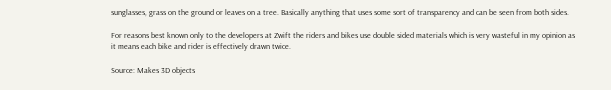sunglasses, grass on the ground or leaves on a tree. Basically anything that uses some sort of transparency and can be seen from both sides.

For reasons best known only to the developers at Zwift the riders and bikes use double sided materials which is very wasteful in my opinion as it means each bike and rider is effectively drawn twice.

Source: Makes 3D objects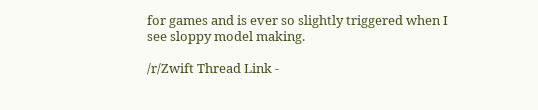for games and is ever so slightly triggered when I see sloppy model making.

/r/Zwift Thread Link -